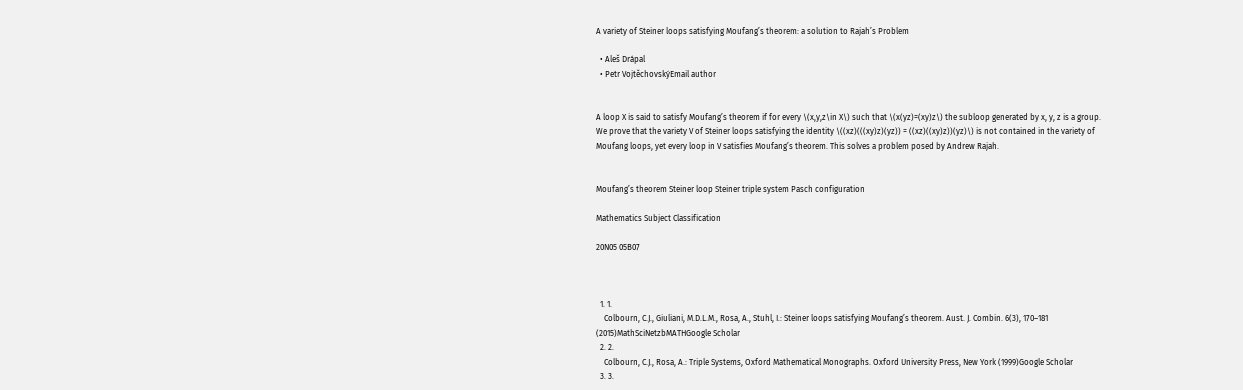A variety of Steiner loops satisfying Moufang’s theorem: a solution to Rajah’s Problem

  • Aleš Drápal
  • Petr VojtěchovskýEmail author


A loop X is said to satisfy Moufang’s theorem if for every \(x,y,z\in X\) such that \(x(yz)=(xy)z\) the subloop generated by x, y, z is a group. We prove that the variety V of Steiner loops satisfying the identity \((xz)(((xy)z)(yz)) = ((xz)((xy)z))(yz)\) is not contained in the variety of Moufang loops, yet every loop in V satisfies Moufang’s theorem. This solves a problem posed by Andrew Rajah.


Moufang’s theorem Steiner loop Steiner triple system Pasch configuration

Mathematics Subject Classification

20N05 05B07



  1. 1.
    Colbourn, C.J., Giuliani, M.D.L.M., Rosa, A., Stuhl, I.: Steiner loops satisfying Moufang’s theorem. Aust. J. Combin. 6(3), 170–181 (2015)MathSciNetzbMATHGoogle Scholar
  2. 2.
    Colbourn, C.J., Rosa, A.: Triple Systems, Oxford Mathematical Monographs. Oxford University Press, New York (1999)Google Scholar
  3. 3.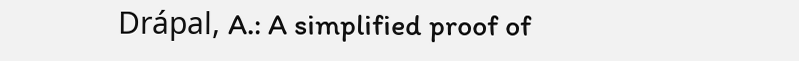Drápal, A.: A simplified proof of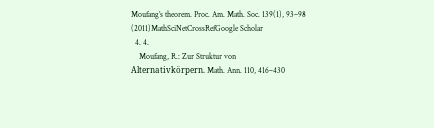Moufang’s theorem. Proc. Am. Math. Soc. 139(1), 93–98 (2011)MathSciNetCrossRefGoogle Scholar
  4. 4.
    Moufang, R.: Zur Struktur von Alternativkörpern. Math. Ann. 110, 416–430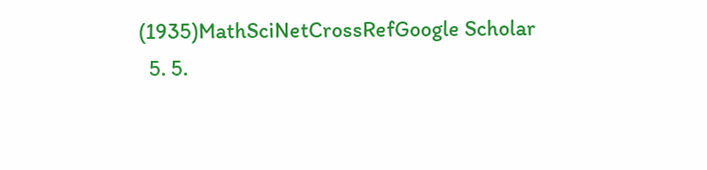(1935)MathSciNetCrossRefGoogle Scholar
  5. 5.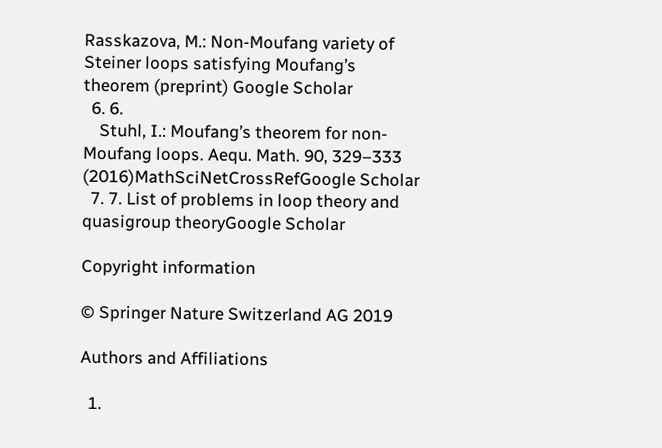Rasskazova, M.: Non-Moufang variety of Steiner loops satisfying Moufang’s theorem (preprint) Google Scholar
  6. 6.
    Stuhl, I.: Moufang’s theorem for non-Moufang loops. Aequ. Math. 90, 329–333 (2016)MathSciNetCrossRefGoogle Scholar
  7. 7. List of problems in loop theory and quasigroup theoryGoogle Scholar

Copyright information

© Springer Nature Switzerland AG 2019

Authors and Affiliations

  1.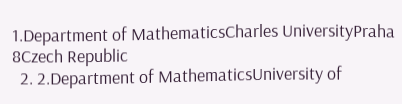1.Department of MathematicsCharles UniversityPraha 8Czech Republic
  2. 2.Department of MathematicsUniversity of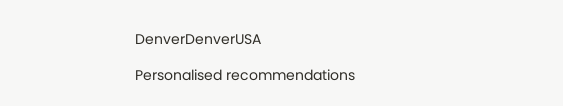DenverDenverUSA

Personalised recommendations